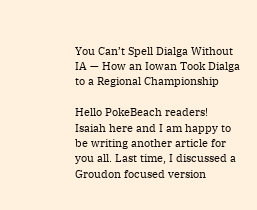You Can’t Spell Dialga Without IA — How an Iowan Took Dialga to a Regional Championship

Hello PokeBeach readers! Isaiah here and I am happy to be writing another article for you all. Last time, I discussed a Groudon focused version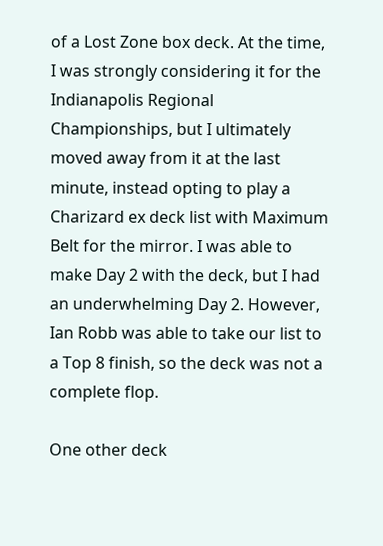of a Lost Zone box deck. At the time, I was strongly considering it for the Indianapolis Regional Championships, but I ultimately moved away from it at the last minute, instead opting to play a Charizard ex deck list with Maximum Belt for the mirror. I was able to make Day 2 with the deck, but I had an underwhelming Day 2. However, Ian Robb was able to take our list to a Top 8 finish, so the deck was not a complete flop.

One other deck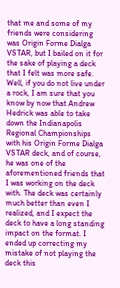that me and some of my friends were considering was Origin Forme Dialga VSTAR, but I bailed on it for the sake of playing a deck that I felt was more safe. Well, if you do not live under a rock, I am sure that you know by now that Andrew Hedrick was able to take down the Indianapolis Regional Championships with his Origin Forme Dialga VSTAR deck, and of course, he was one of the aforementioned friends that I was working on the deck with. The deck was certainly much better than even I realized, and I expect the deck to have a long standing impact on the format. I ended up correcting my mistake of not playing the deck this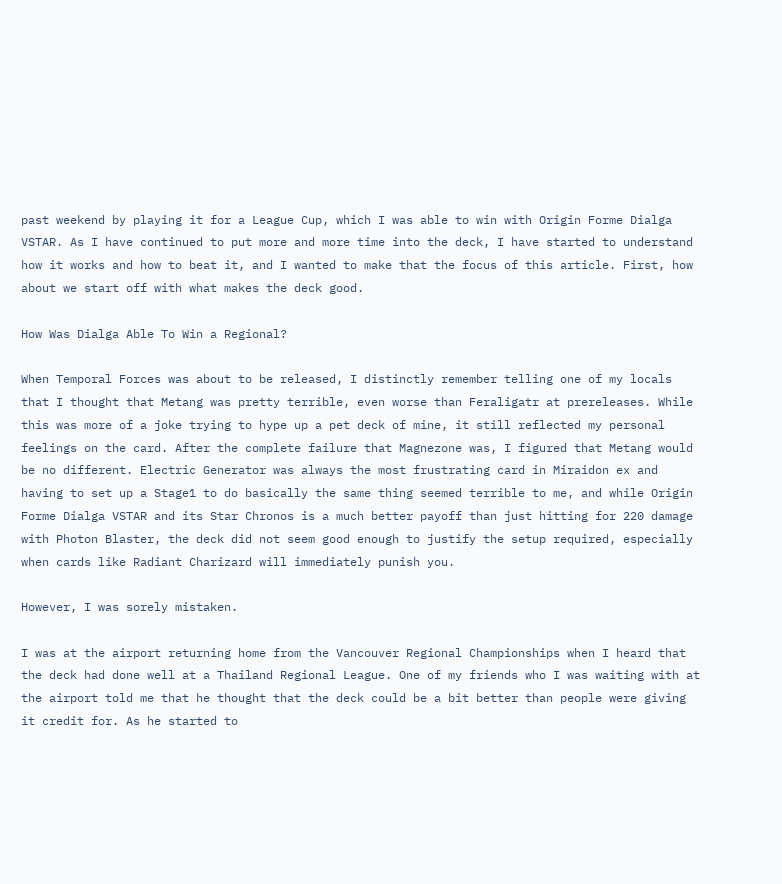past weekend by playing it for a League Cup, which I was able to win with Origin Forme Dialga VSTAR. As I have continued to put more and more time into the deck, I have started to understand how it works and how to beat it, and I wanted to make that the focus of this article. First, how about we start off with what makes the deck good.

How Was Dialga Able To Win a Regional?

When Temporal Forces was about to be released, I distinctly remember telling one of my locals that I thought that Metang was pretty terrible, even worse than Feraligatr at prereleases. While this was more of a joke trying to hype up a pet deck of mine, it still reflected my personal feelings on the card. After the complete failure that Magnezone was, I figured that Metang would be no different. Electric Generator was always the most frustrating card in Miraidon ex and having to set up a Stage1 to do basically the same thing seemed terrible to me, and while Origin Forme Dialga VSTAR and its Star Chronos is a much better payoff than just hitting for 220 damage with Photon Blaster, the deck did not seem good enough to justify the setup required, especially when cards like Radiant Charizard will immediately punish you.

However, I was sorely mistaken.

I was at the airport returning home from the Vancouver Regional Championships when I heard that the deck had done well at a Thailand Regional League. One of my friends who I was waiting with at the airport told me that he thought that the deck could be a bit better than people were giving it credit for. As he started to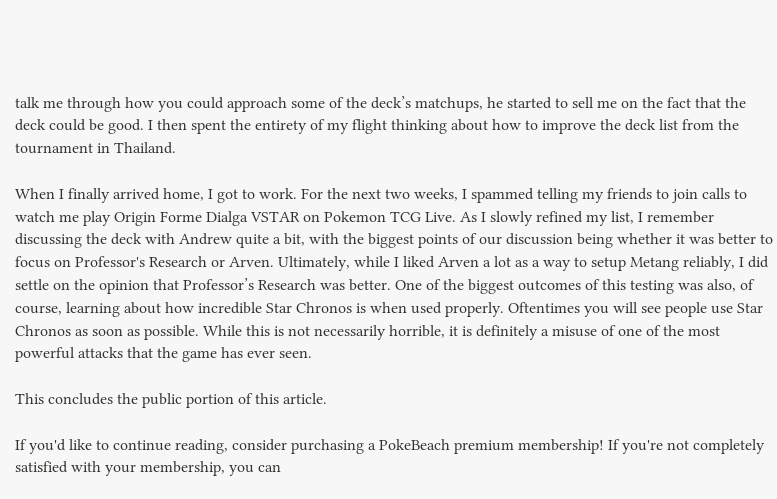talk me through how you could approach some of the deck’s matchups, he started to sell me on the fact that the deck could be good. I then spent the entirety of my flight thinking about how to improve the deck list from the tournament in Thailand.

When I finally arrived home, I got to work. For the next two weeks, I spammed telling my friends to join calls to watch me play Origin Forme Dialga VSTAR on Pokemon TCG Live. As I slowly refined my list, I remember discussing the deck with Andrew quite a bit, with the biggest points of our discussion being whether it was better to focus on Professor's Research or Arven. Ultimately, while I liked Arven a lot as a way to setup Metang reliably, I did settle on the opinion that Professor’s Research was better. One of the biggest outcomes of this testing was also, of course, learning about how incredible Star Chronos is when used properly. Oftentimes you will see people use Star Chronos as soon as possible. While this is not necessarily horrible, it is definitely a misuse of one of the most powerful attacks that the game has ever seen.

This concludes the public portion of this article.

If you'd like to continue reading, consider purchasing a PokeBeach premium membership! If you're not completely satisfied with your membership, you can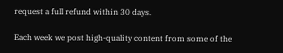request a full refund within 30 days.

Each week we post high-quality content from some of the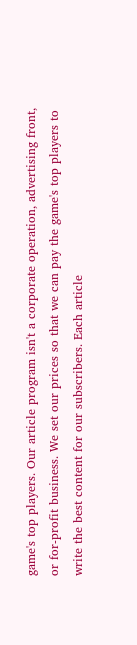game's top players. Our article program isn't a corporate operation, advertising front, or for-profit business. We set our prices so that we can pay the game's top players to write the best content for our subscribers. Each article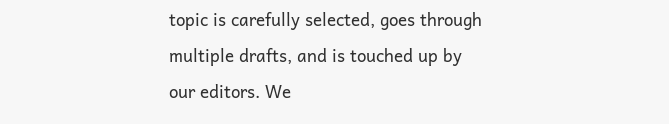topic is carefully selected, goes through multiple drafts, and is touched up by our editors. We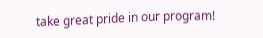take great pride in our program!